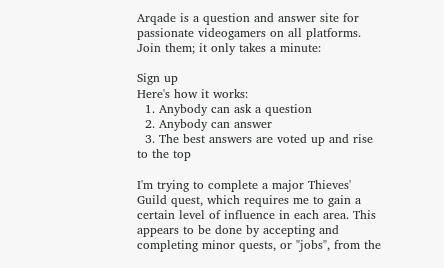Arqade is a question and answer site for passionate videogamers on all platforms. Join them; it only takes a minute:

Sign up
Here's how it works:
  1. Anybody can ask a question
  2. Anybody can answer
  3. The best answers are voted up and rise to the top

I'm trying to complete a major Thieves' Guild quest, which requires me to gain a certain level of influence in each area. This appears to be done by accepting and completing minor quests, or "jobs", from the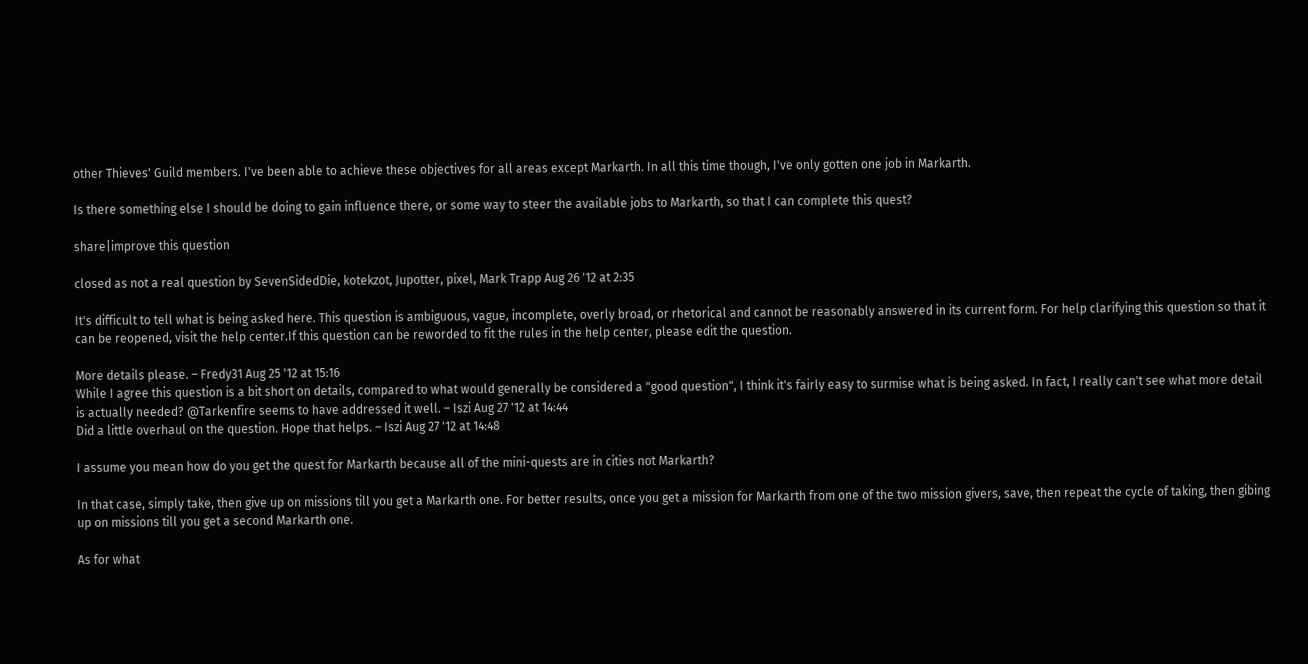other Thieves' Guild members. I've been able to achieve these objectives for all areas except Markarth. In all this time though, I've only gotten one job in Markarth.

Is there something else I should be doing to gain influence there, or some way to steer the available jobs to Markarth, so that I can complete this quest?

share|improve this question

closed as not a real question by SevenSidedDie, kotekzot, Jupotter, pixel, Mark Trapp Aug 26 '12 at 2:35

It's difficult to tell what is being asked here. This question is ambiguous, vague, incomplete, overly broad, or rhetorical and cannot be reasonably answered in its current form. For help clarifying this question so that it can be reopened, visit the help center.If this question can be reworded to fit the rules in the help center, please edit the question.

More details please. – Fredy31 Aug 25 '12 at 15:16
While I agree this question is a bit short on details, compared to what would generally be considered a "good question", I think it's fairly easy to surmise what is being asked. In fact, I really can't see what more detail is actually needed? @Tarkenfire seems to have addressed it well. – Iszi Aug 27 '12 at 14:44
Did a little overhaul on the question. Hope that helps. – Iszi Aug 27 '12 at 14:48

I assume you mean how do you get the quest for Markarth because all of the mini-quests are in cities not Markarth?

In that case, simply take, then give up on missions till you get a Markarth one. For better results, once you get a mission for Markarth from one of the two mission givers, save, then repeat the cycle of taking, then gibing up on missions till you get a second Markarth one.

As for what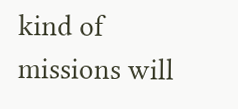kind of missions will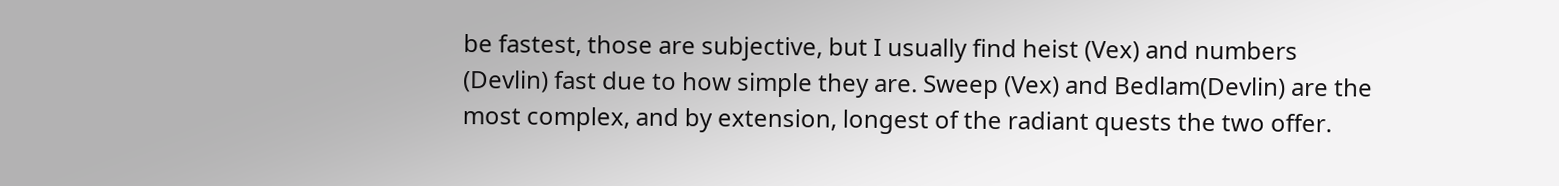be fastest, those are subjective, but I usually find heist (Vex) and numbers (Devlin) fast due to how simple they are. Sweep (Vex) and Bedlam(Devlin) are the most complex, and by extension, longest of the radiant quests the two offer.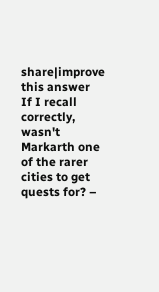share|improve this answer
If I recall correctly, wasn't Markarth one of the rarer cities to get quests for? –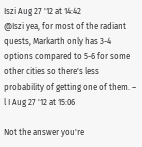Iszi Aug 27 '12 at 14:42
@Iszi yea, for most of the radiant quests, Markarth only has 3-4 options compared to 5-6 for some other cities so there's less probability of getting one of them. – l I Aug 27 '12 at 15:06

Not the answer you're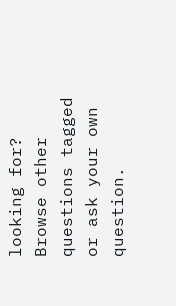looking for? Browse other questions tagged or ask your own question.